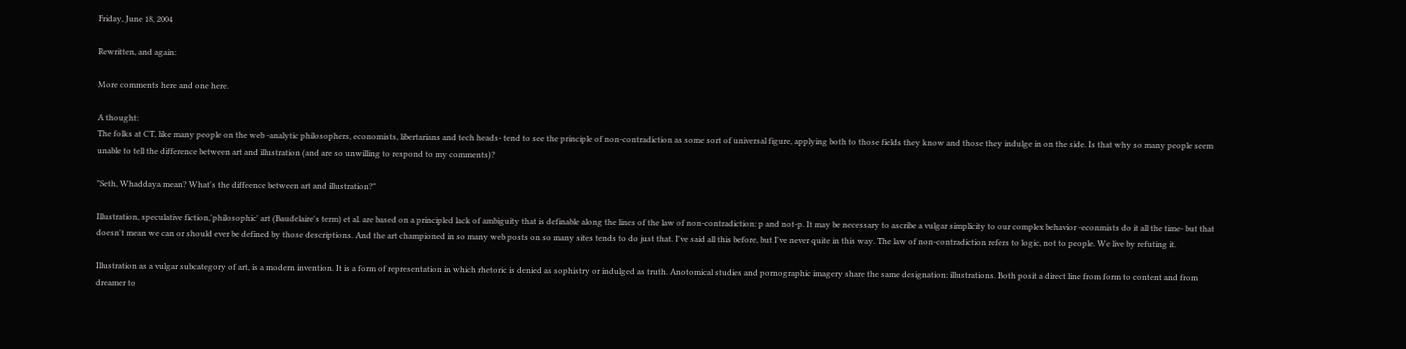Friday, June 18, 2004

Rewritten, and again:

More comments here and one here.

A thought:
The folks at CT, like many people on the web -analytic philosophers, economists, libertarians and tech heads- tend to see the principle of non-contradiction as some sort of universal figure, applying both to those fields they know and those they indulge in on the side. Is that why so many people seem unable to tell the difference between art and illustration (and are so unwilling to respond to my comments)?

"Seth, Whaddaya mean? What's the diffeence between art and illustration?"

Illustration, speculative fiction,'philosophic' art (Baudelaire's term) et al. are based on a principled lack of ambiguity that is definable along the lines of the law of non-contradiction: p and not-p. It may be necessary to ascribe a vulgar simplicity to our complex behavior -econmists do it all the time- but that doesn't mean we can or should ever be defined by those descriptions. And the art championed in so many web posts on so many sites tends to do just that. I've said all this before, but I've never quite in this way. The law of non-contradiction refers to logic, not to people. We live by refuting it.

Illustration as a vulgar subcategory of art, is a modern invention. It is a form of representation in which rhetoric is denied as sophistry or indulged as truth. Anotomical studies and pornographic imagery share the same designation: illustrations. Both posit a direct line from form to content and from dreamer to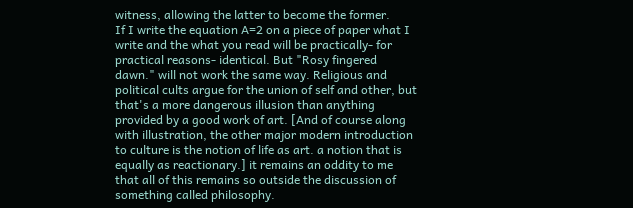witness, allowing the latter to become the former.
If I write the equation A=2 on a piece of paper what I write and the what you read will be practically- for practical reasons- identical. But "Rosy fingered dawn." will not work the same way. Religious and political cults argue for the union of self and other, but that's a more dangerous illusion than anything provided by a good work of art. [And of course along with illustration, the other major modern introduction to culture is the notion of life as art. a notion that is equally as reactionary.] it remains an oddity to me that all of this remains so outside the discussion of something called philosophy.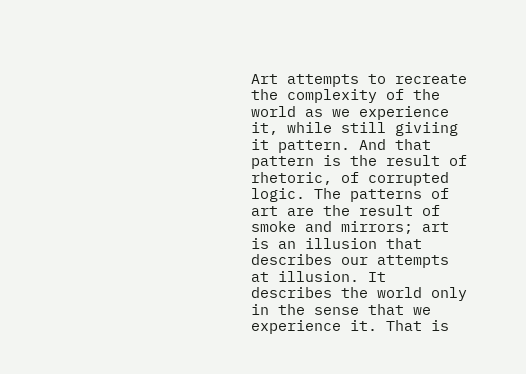Art attempts to recreate the complexity of the world as we experience it, while still giviing it pattern. And that pattern is the result of rhetoric, of corrupted logic. The patterns of art are the result of smoke and mirrors; art is an illusion that describes our attempts at illusion. It describes the world only in the sense that we experience it. That is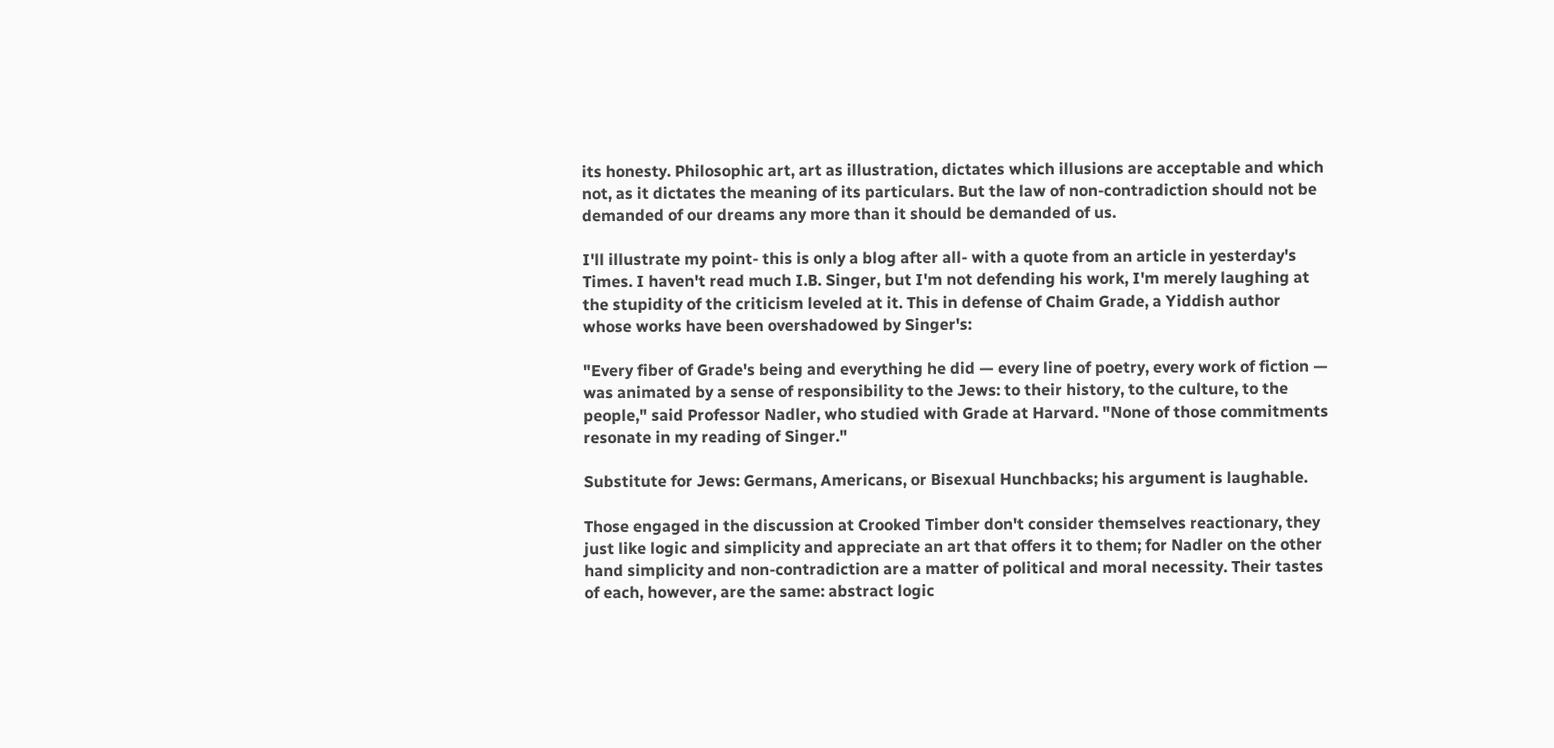its honesty. Philosophic art, art as illustration, dictates which illusions are acceptable and which not, as it dictates the meaning of its particulars. But the law of non-contradiction should not be demanded of our dreams any more than it should be demanded of us.

I'll illustrate my point- this is only a blog after all- with a quote from an article in yesterday's Times. I haven't read much I.B. Singer, but I'm not defending his work, I'm merely laughing at the stupidity of the criticism leveled at it. This in defense of Chaim Grade, a Yiddish author whose works have been overshadowed by Singer's:

"Every fiber of Grade's being and everything he did — every line of poetry, every work of fiction — was animated by a sense of responsibility to the Jews: to their history, to the culture, to the people," said Professor Nadler, who studied with Grade at Harvard. "None of those commitments resonate in my reading of Singer."

Substitute for Jews: Germans, Americans, or Bisexual Hunchbacks; his argument is laughable.

Those engaged in the discussion at Crooked Timber don't consider themselves reactionary, they just like logic and simplicity and appreciate an art that offers it to them; for Nadler on the other hand simplicity and non-contradiction are a matter of political and moral necessity. Their tastes of each, however, are the same: abstract logic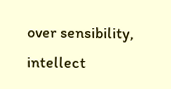over sensibility, intellect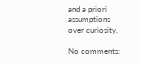and a priori assumptions over curiosity.

No comments: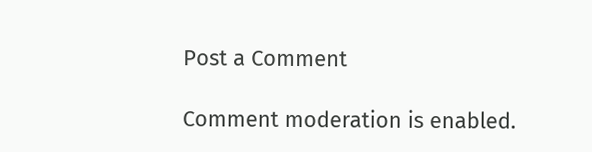Post a Comment

Comment moderation is enabled.